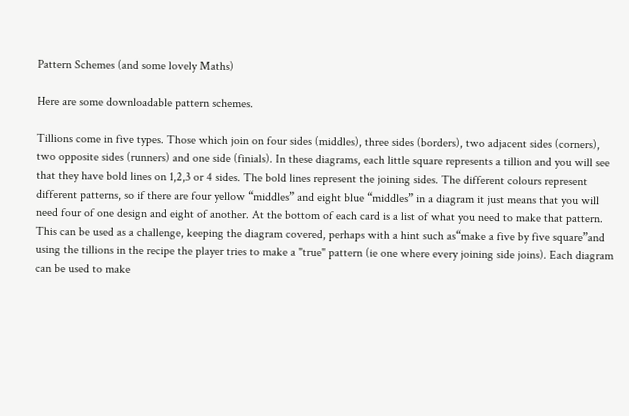Pattern Schemes (and some lovely Maths)

Here are some downloadable pattern schemes.

Tillions come in five types. Those which join on four sides (middles), three sides (borders), two adjacent sides (corners), two opposite sides (runners) and one side (finials). In these diagrams, each little square represents a tillion and you will see that they have bold lines on 1,2,3 or 4 sides. The bold lines represent the joining sides. The different colours represent different patterns, so if there are four yellow “middles” and eight blue “middles” in a diagram it just means that you will need four of one design and eight of another. At the bottom of each card is a list of what you need to make that pattern. This can be used as a challenge, keeping the diagram covered, perhaps with a hint such as“make a five by five square”and using the tillions in the recipe the player tries to make a "true" pattern (ie one where every joining side joins). Each diagram can be used to make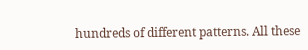hundreds of different patterns. All these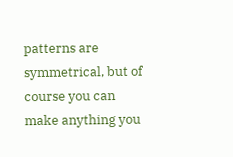patterns are symmetrical, but of course you can make anything you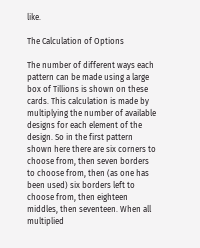like.

The Calculation of Options

The number of different ways each pattern can be made using a large box of Tillions is shown on these cards. This calculation is made by multiplying the number of available designs for each element of the design. So in the first pattern shown here there are six corners to choose from, then seven borders to choose from, then (as one has been used) six borders left to choose from, then eighteen middles, then seventeen. When all multiplied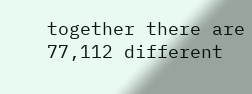together there are 77,112 different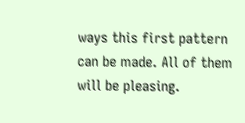ways this first pattern can be made. All of them will be pleasing.